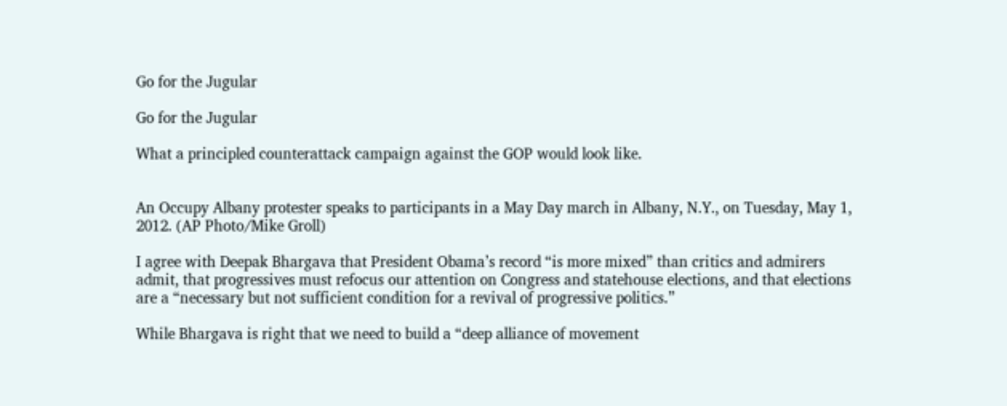Go for the Jugular

Go for the Jugular

What a principled counterattack campaign against the GOP would look like.


An Occupy Albany protester speaks to participants in a May Day march in Albany, N.Y., on Tuesday, May 1, 2012. (AP Photo/Mike Groll)

I agree with Deepak Bhargava that President Obama’s record “is more mixed” than critics and admirers admit, that progressives must refocus our attention on Congress and statehouse elections, and that elections are a “necessary but not sufficient condition for a revival of progressive politics.”

While Bhargava is right that we need to build a “deep alliance of movement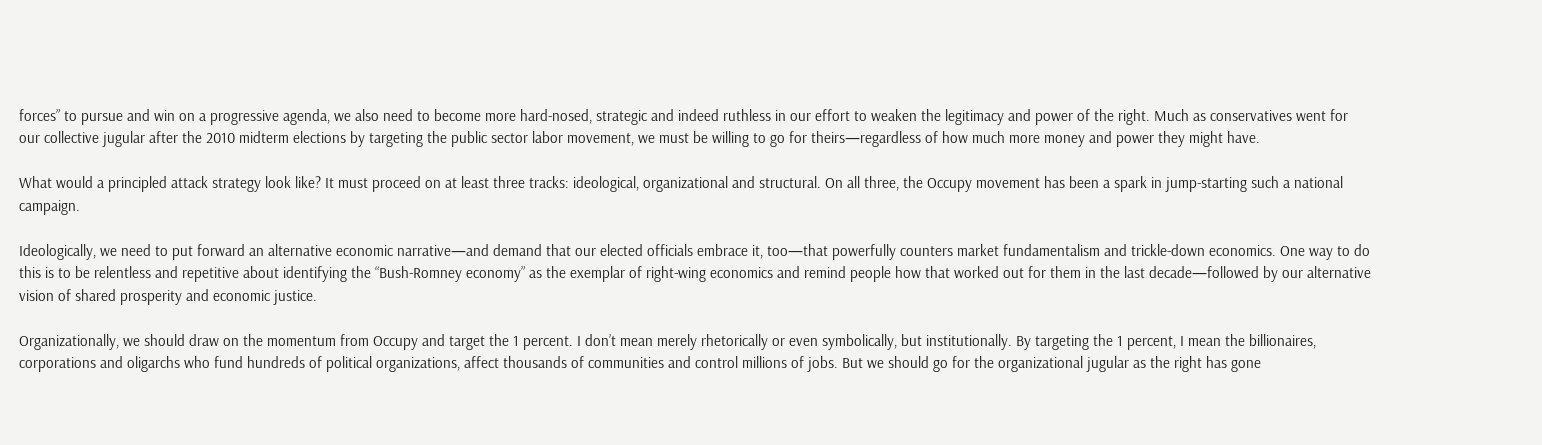forces” to pursue and win on a progressive agenda, we also need to become more hard-nosed, strategic and indeed ruthless in our effort to weaken the legitimacy and power of the right. Much as conservatives went for our collective jugular after the 2010 midterm elections by targeting the public sector labor movement, we must be willing to go for theirs—regardless of how much more money and power they might have.

What would a principled attack strategy look like? It must proceed on at least three tracks: ideological, organizational and structural. On all three, the Occupy movement has been a spark in jump-starting such a national campaign.

Ideologically, we need to put forward an alternative economic narrative—and demand that our elected officials embrace it, too—that powerfully counters market fundamentalism and trickle-down economics. One way to do this is to be relentless and repetitive about identifying the “Bush-Romney economy” as the exemplar of right-wing economics and remind people how that worked out for them in the last decade—followed by our alternative vision of shared prosperity and economic justice.

Organizationally, we should draw on the momentum from Occupy and target the 1 percent. I don’t mean merely rhetorically or even symbolically, but institutionally. By targeting the 1 percent, I mean the billionaires, corporations and oligarchs who fund hundreds of political organizations, affect thousands of communities and control millions of jobs. But we should go for the organizational jugular as the right has gone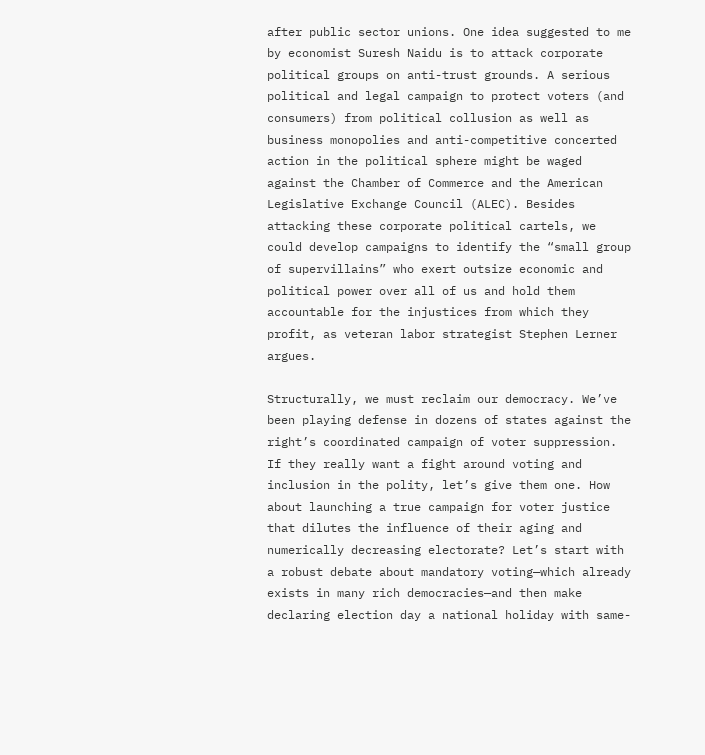after public sector unions. One idea suggested to me by economist Suresh Naidu is to attack corporate political groups on anti-trust grounds. A serious political and legal campaign to protect voters (and consumers) from political collusion as well as business monopolies and anti-competitive concerted action in the political sphere might be waged against the Chamber of Commerce and the American Legislative Exchange Council (ALEC). Besides attacking these corporate political cartels, we could develop campaigns to identify the “small group of supervillains” who exert outsize economic and political power over all of us and hold them accountable for the injustices from which they profit, as veteran labor strategist Stephen Lerner argues.

Structurally, we must reclaim our democracy. We’ve been playing defense in dozens of states against the right’s coordinated campaign of voter suppression. If they really want a fight around voting and inclusion in the polity, let’s give them one. How about launching a true campaign for voter justice that dilutes the influence of their aging and numerically decreasing electorate? Let’s start with a robust debate about mandatory voting—which already exists in many rich democracies—and then make declaring election day a national holiday with same-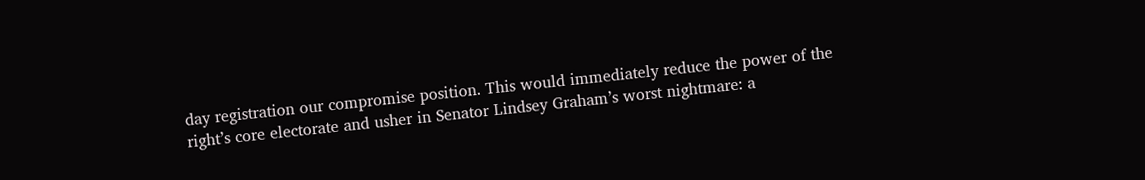day registration our compromise position. This would immediately reduce the power of the right’s core electorate and usher in Senator Lindsey Graham’s worst nightmare: a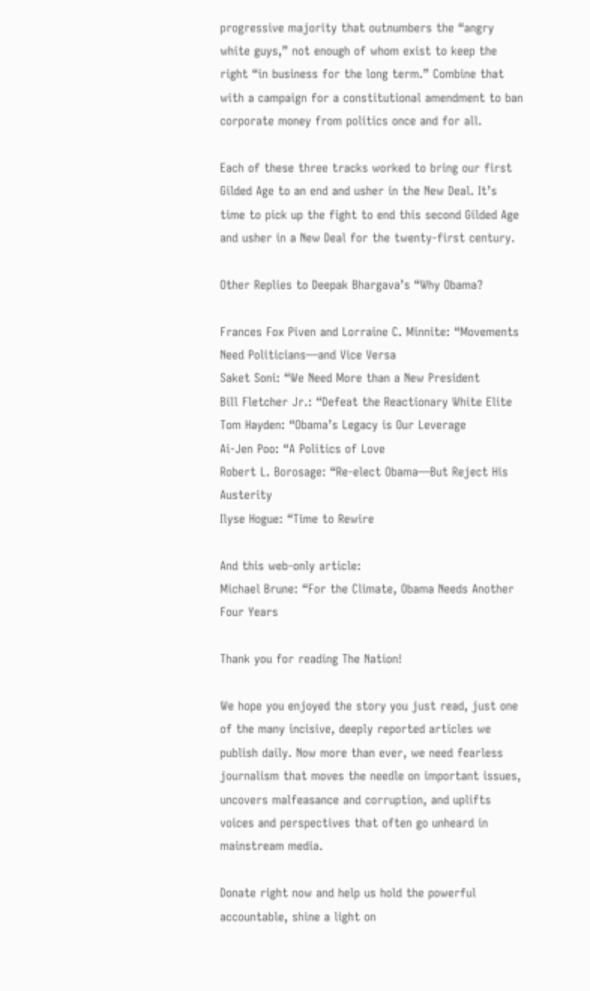progressive majority that outnumbers the “angry white guys,” not enough of whom exist to keep the right “in business for the long term.” Combine that with a campaign for a constitutional amendment to ban corporate money from politics once and for all.

Each of these three tracks worked to bring our first Gilded Age to an end and usher in the New Deal. It’s time to pick up the fight to end this second Gilded Age and usher in a New Deal for the twenty-first century.

Other Replies to Deepak Bhargava’s “Why Obama?

Frances Fox Piven and Lorraine C. Minnite: “Movements Need Politicians—and Vice Versa
Saket Soni: “We Need More than a New President
Bill Fletcher Jr.: “Defeat the Reactionary White Elite
Tom Hayden: “Obama’s Legacy is Our Leverage
Ai-Jen Poo: “A Politics of Love
Robert L. Borosage: “Re-elect Obama—But Reject His Austerity
Ilyse Hogue: “Time to Rewire

And this web-only article:
Michael Brune: “For the Climate, Obama Needs Another Four Years

Thank you for reading The Nation!

We hope you enjoyed the story you just read, just one of the many incisive, deeply reported articles we publish daily. Now more than ever, we need fearless journalism that moves the needle on important issues, uncovers malfeasance and corruption, and uplifts voices and perspectives that often go unheard in mainstream media.

Donate right now and help us hold the powerful accountable, shine a light on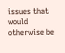issues that would otherwise be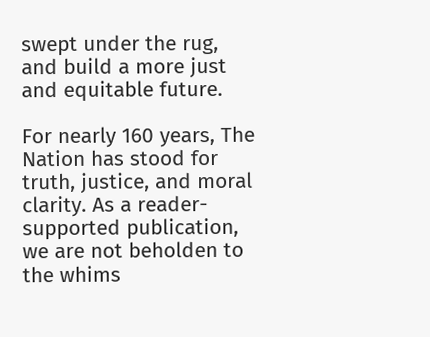swept under the rug, and build a more just and equitable future.

For nearly 160 years, The Nation has stood for truth, justice, and moral clarity. As a reader-supported publication, we are not beholden to the whims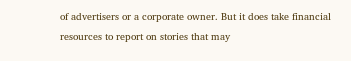of advertisers or a corporate owner. But it does take financial resources to report on stories that may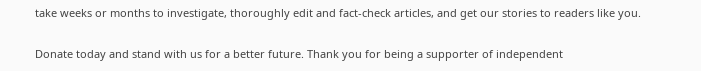take weeks or months to investigate, thoroughly edit and fact-check articles, and get our stories to readers like you.

Donate today and stand with us for a better future. Thank you for being a supporter of independent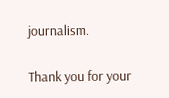journalism.

Thank you for your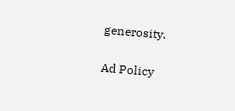generosity.

Ad Policy